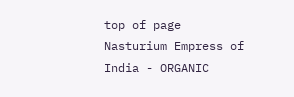top of page
Nasturium Empress of India - ORGANIC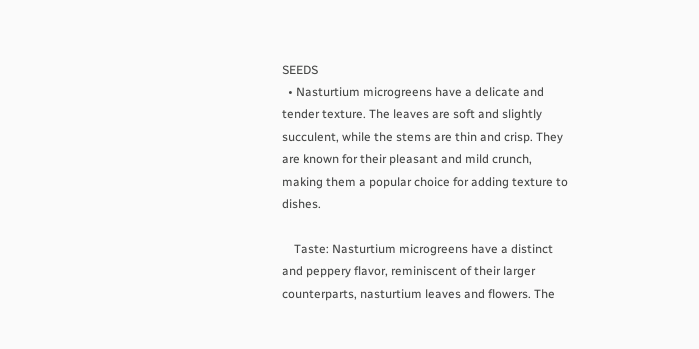SEEDS
  • Nasturtium microgreens have a delicate and tender texture. The leaves are soft and slightly succulent, while the stems are thin and crisp. They are known for their pleasant and mild crunch, making them a popular choice for adding texture to dishes.

    Taste: Nasturtium microgreens have a distinct and peppery flavor, reminiscent of their larger counterparts, nasturtium leaves and flowers. The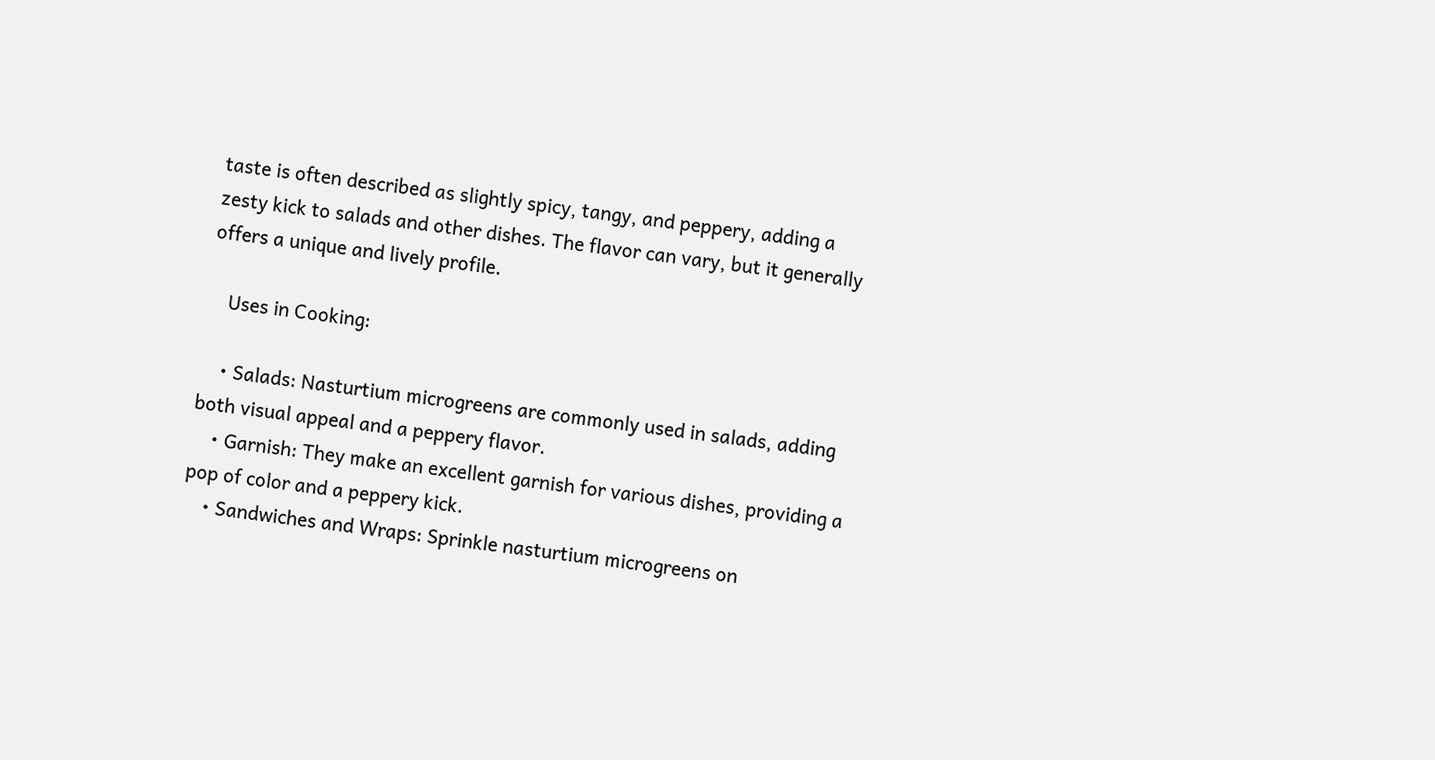taste is often described as slightly spicy, tangy, and peppery, adding a zesty kick to salads and other dishes. The flavor can vary, but it generally offers a unique and lively profile.

    Uses in Cooking:

    • Salads: Nasturtium microgreens are commonly used in salads, adding both visual appeal and a peppery flavor.
    • Garnish: They make an excellent garnish for various dishes, providing a pop of color and a peppery kick.
    • Sandwiches and Wraps: Sprinkle nasturtium microgreens on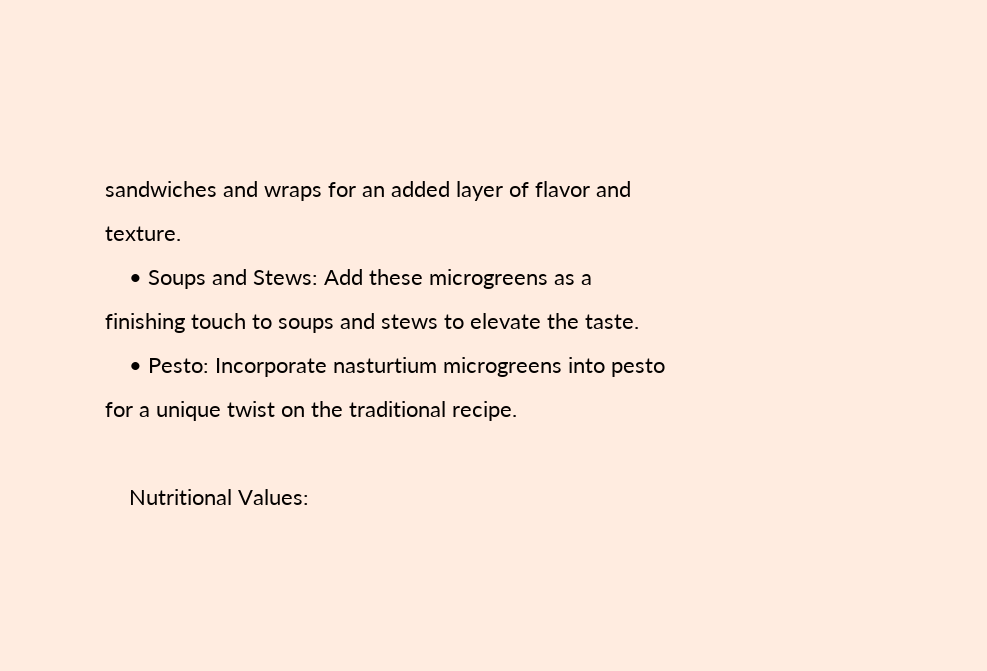sandwiches and wraps for an added layer of flavor and texture.
    • Soups and Stews: Add these microgreens as a finishing touch to soups and stews to elevate the taste.
    • Pesto: Incorporate nasturtium microgreens into pesto for a unique twist on the traditional recipe.

    Nutritional Values: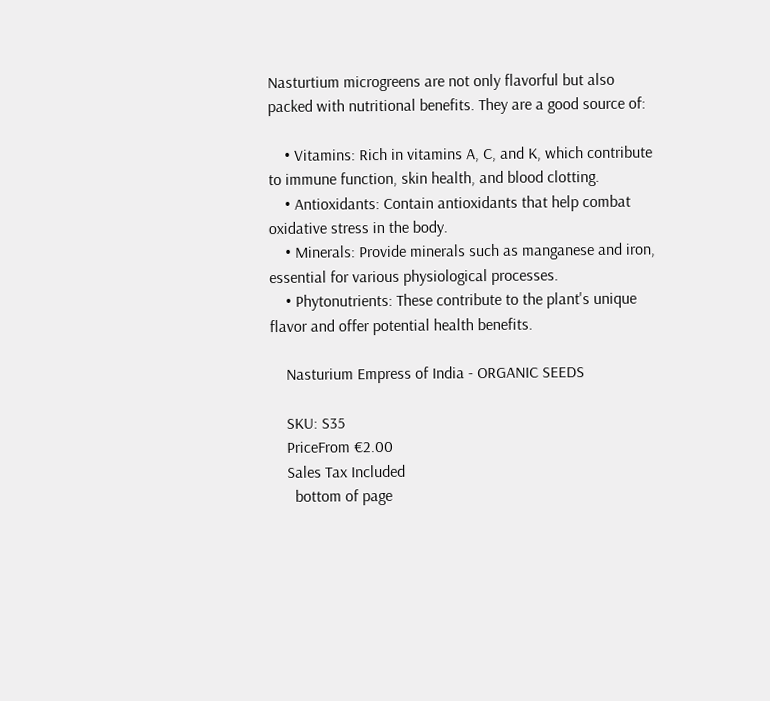Nasturtium microgreens are not only flavorful but also packed with nutritional benefits. They are a good source of:

    • Vitamins: Rich in vitamins A, C, and K, which contribute to immune function, skin health, and blood clotting.
    • Antioxidants: Contain antioxidants that help combat oxidative stress in the body.
    • Minerals: Provide minerals such as manganese and iron, essential for various physiological processes.
    • Phytonutrients: These contribute to the plant's unique flavor and offer potential health benefits.

    Nasturium Empress of India - ORGANIC SEEDS

    SKU: S35
    PriceFrom €2.00
    Sales Tax Included
      bottom of page